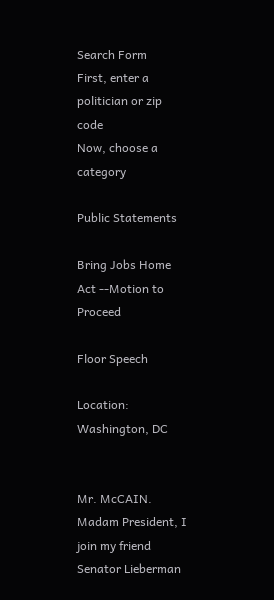Search Form
First, enter a politician or zip code
Now, choose a category

Public Statements

Bring Jobs Home Act --Motion to Proceed

Floor Speech

Location: Washington, DC


Mr. McCAIN. Madam President, I join my friend Senator Lieberman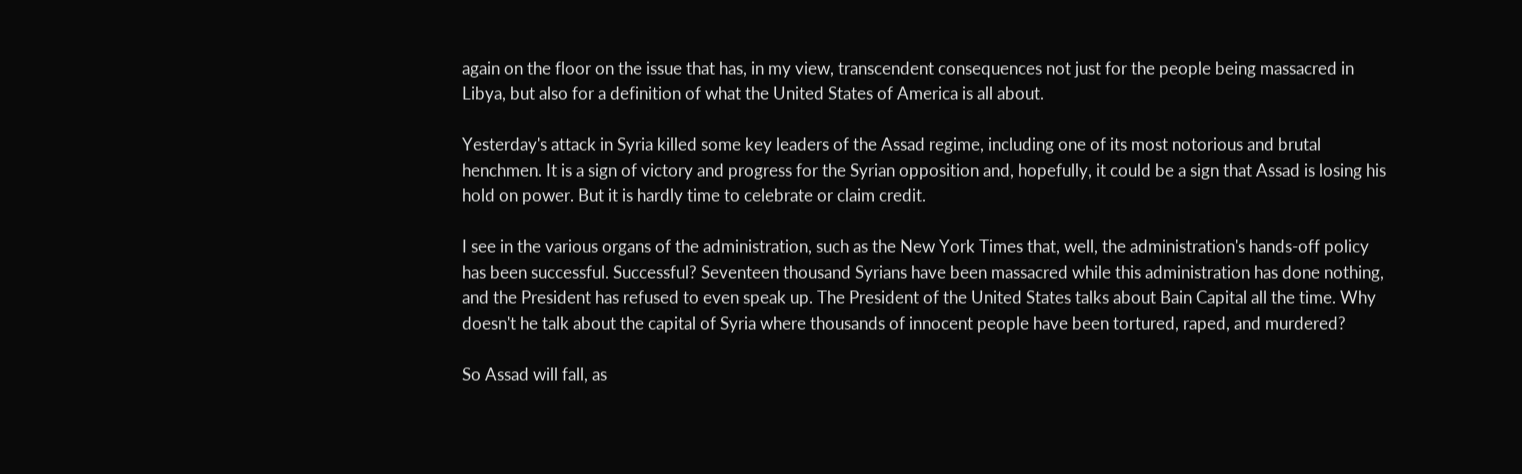again on the floor on the issue that has, in my view, transcendent consequences not just for the people being massacred in Libya, but also for a definition of what the United States of America is all about.

Yesterday's attack in Syria killed some key leaders of the Assad regime, including one of its most notorious and brutal henchmen. It is a sign of victory and progress for the Syrian opposition and, hopefully, it could be a sign that Assad is losing his hold on power. But it is hardly time to celebrate or claim credit.

I see in the various organs of the administration, such as the New York Times that, well, the administration's hands-off policy has been successful. Successful? Seventeen thousand Syrians have been massacred while this administration has done nothing, and the President has refused to even speak up. The President of the United States talks about Bain Capital all the time. Why doesn't he talk about the capital of Syria where thousands of innocent people have been tortured, raped, and murdered?

So Assad will fall, as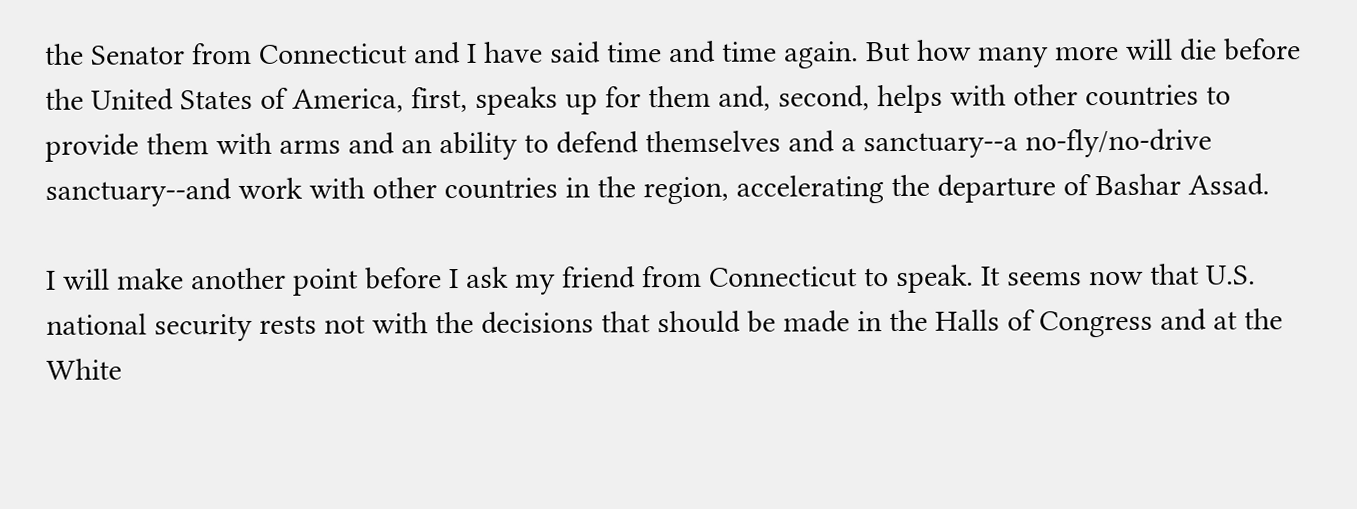the Senator from Connecticut and I have said time and time again. But how many more will die before the United States of America, first, speaks up for them and, second, helps with other countries to provide them with arms and an ability to defend themselves and a sanctuary--a no-fly/no-drive sanctuary--and work with other countries in the region, accelerating the departure of Bashar Assad.

I will make another point before I ask my friend from Connecticut to speak. It seems now that U.S. national security rests not with the decisions that should be made in the Halls of Congress and at the White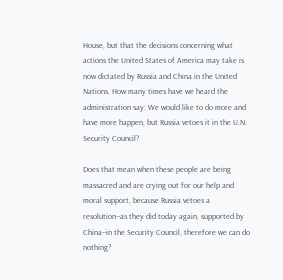House, but that the decisions concerning what actions the United States of America may take is now dictated by Russia and China in the United Nations. How many times have we heard the administration say: We would like to do more and have more happen, but Russia vetoes it in the U.N. Security Council?

Does that mean when these people are being massacred and are crying out for our help and moral support, because Russia vetoes a resolution--as they did today again, supported by China--in the Security Council, therefore we can do nothing?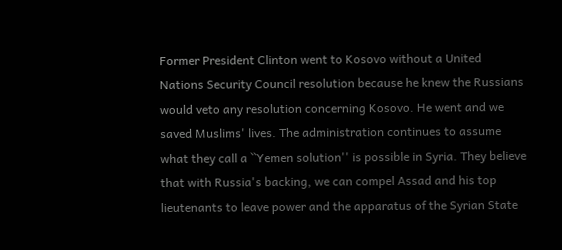Former President Clinton went to Kosovo without a United Nations Security Council resolution because he knew the Russians would veto any resolution concerning Kosovo. He went and we saved Muslims' lives. The administration continues to assume what they call a ``Yemen solution'' is possible in Syria. They believe that with Russia's backing, we can compel Assad and his top lieutenants to leave power and the apparatus of the Syrian State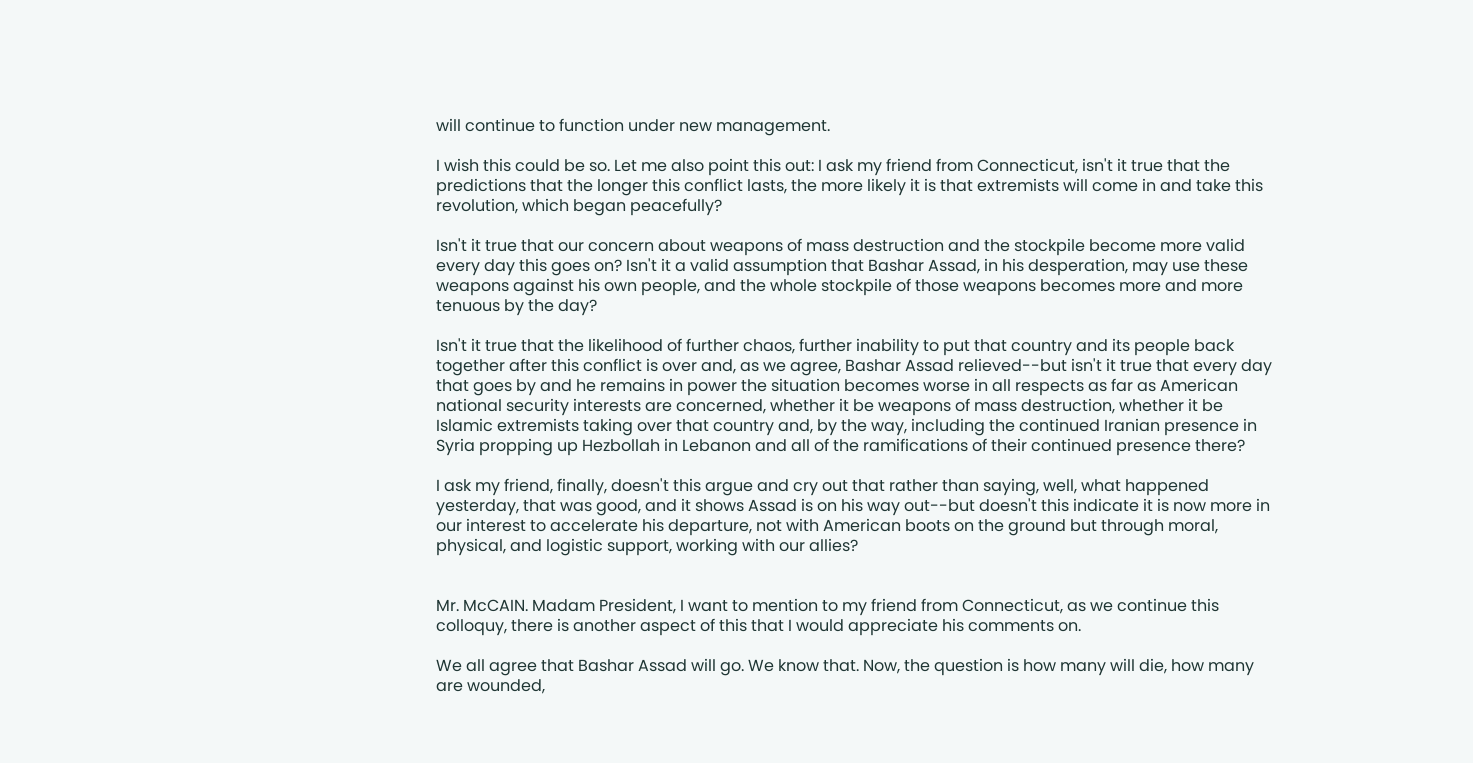will continue to function under new management.

I wish this could be so. Let me also point this out: I ask my friend from Connecticut, isn't it true that the predictions that the longer this conflict lasts, the more likely it is that extremists will come in and take this revolution, which began peacefully?

Isn't it true that our concern about weapons of mass destruction and the stockpile become more valid every day this goes on? Isn't it a valid assumption that Bashar Assad, in his desperation, may use these weapons against his own people, and the whole stockpile of those weapons becomes more and more tenuous by the day?

Isn't it true that the likelihood of further chaos, further inability to put that country and its people back together after this conflict is over and, as we agree, Bashar Assad relieved--but isn't it true that every day that goes by and he remains in power the situation becomes worse in all respects as far as American national security interests are concerned, whether it be weapons of mass destruction, whether it be Islamic extremists taking over that country and, by the way, including the continued Iranian presence in Syria propping up Hezbollah in Lebanon and all of the ramifications of their continued presence there?

I ask my friend, finally, doesn't this argue and cry out that rather than saying, well, what happened yesterday, that was good, and it shows Assad is on his way out--but doesn't this indicate it is now more in our interest to accelerate his departure, not with American boots on the ground but through moral, physical, and logistic support, working with our allies?


Mr. McCAIN. Madam President, I want to mention to my friend from Connecticut, as we continue this colloquy, there is another aspect of this that I would appreciate his comments on.

We all agree that Bashar Assad will go. We know that. Now, the question is how many will die, how many are wounded,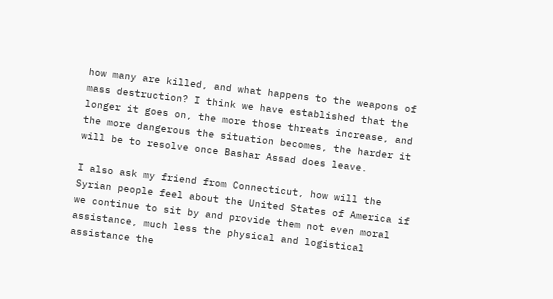how many are killed, and what happens to the weapons of mass destruction? I think we have established that the longer it goes on, the more those threats increase, and the more dangerous the situation becomes, the harder it will be to resolve once Bashar Assad does leave.

I also ask my friend from Connecticut, how will the Syrian people feel about the United States of America if we continue to sit by and provide them not even moral assistance, much less the physical and logistical assistance the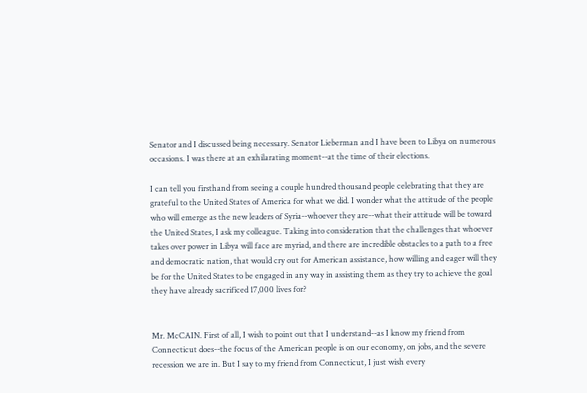Senator and I discussed being necessary. Senator Lieberman and I have been to Libya on numerous occasions. I was there at an exhilarating moment--at the time of their elections.

I can tell you firsthand from seeing a couple hundred thousand people celebrating that they are grateful to the United States of America for what we did. I wonder what the attitude of the people who will emerge as the new leaders of Syria--whoever they are--what their attitude will be toward the United States, I ask my colleague. Taking into consideration that the challenges that whoever takes over power in Libya will face are myriad, and there are incredible obstacles to a path to a free and democratic nation, that would cry out for American assistance, how willing and eager will they be for the United States to be engaged in any way in assisting them as they try to achieve the goal they have already sacrificed 17,000 lives for?


Mr. McCAIN. First of all, I wish to point out that I understand--as I know my friend from Connecticut does--the focus of the American people is on our economy, on jobs, and the severe recession we are in. But I say to my friend from Connecticut, I just wish every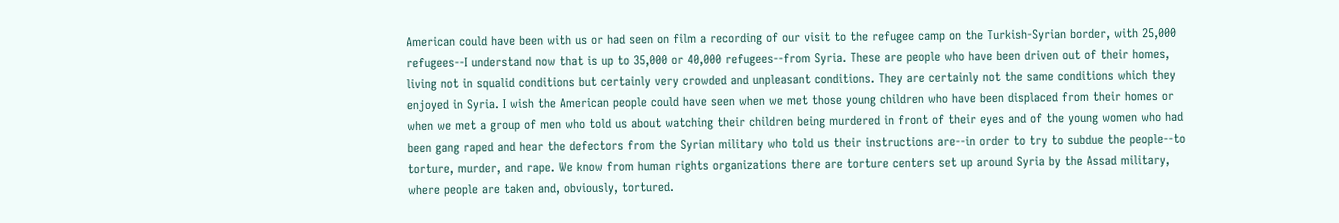American could have been with us or had seen on film a recording of our visit to the refugee camp on the Turkish-Syrian border, with 25,000 refugees--I understand now that is up to 35,000 or 40,000 refugees--from Syria. These are people who have been driven out of their homes, living not in squalid conditions but certainly very crowded and unpleasant conditions. They are certainly not the same conditions which they enjoyed in Syria. I wish the American people could have seen when we met those young children who have been displaced from their homes or when we met a group of men who told us about watching their children being murdered in front of their eyes and of the young women who had been gang raped and hear the defectors from the Syrian military who told us their instructions are--in order to try to subdue the people--to torture, murder, and rape. We know from human rights organizations there are torture centers set up around Syria by the Assad military, where people are taken and, obviously, tortured.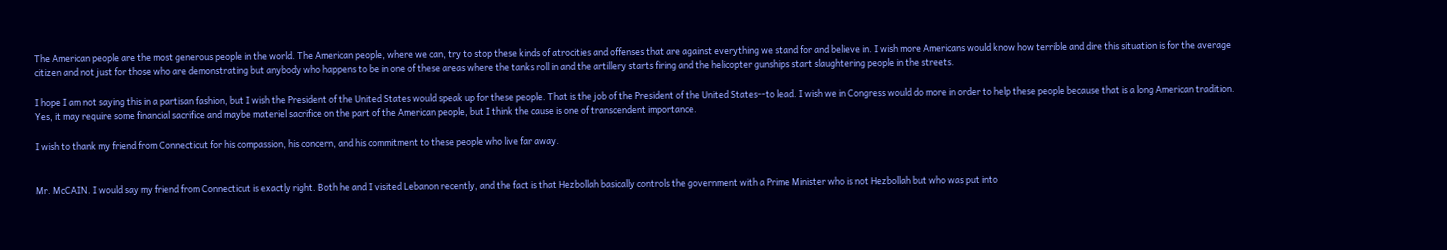The American people are the most generous people in the world. The American people, where we can, try to stop these kinds of atrocities and offenses that are against everything we stand for and believe in. I wish more Americans would know how terrible and dire this situation is for the average citizen and not just for those who are demonstrating but anybody who happens to be in one of these areas where the tanks roll in and the artillery starts firing and the helicopter gunships start slaughtering people in the streets.

I hope I am not saying this in a partisan fashion, but I wish the President of the United States would speak up for these people. That is the job of the President of the United States--to lead. I wish we in Congress would do more in order to help these people because that is a long American tradition. Yes, it may require some financial sacrifice and maybe materiel sacrifice on the part of the American people, but I think the cause is one of transcendent importance.

I wish to thank my friend from Connecticut for his compassion, his concern, and his commitment to these people who live far away.


Mr. McCAIN. I would say my friend from Connecticut is exactly right. Both he and I visited Lebanon recently, and the fact is that Hezbollah basically controls the government with a Prime Minister who is not Hezbollah but who was put into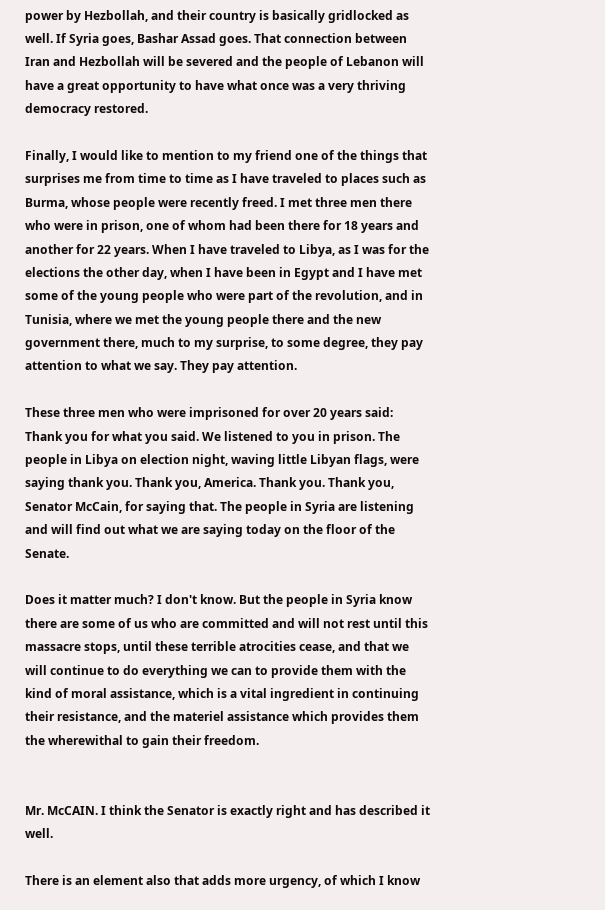power by Hezbollah, and their country is basically gridlocked as well. If Syria goes, Bashar Assad goes. That connection between Iran and Hezbollah will be severed and the people of Lebanon will have a great opportunity to have what once was a very thriving democracy restored.

Finally, I would like to mention to my friend one of the things that surprises me from time to time as I have traveled to places such as Burma, whose people were recently freed. I met three men there who were in prison, one of whom had been there for 18 years and another for 22 years. When I have traveled to Libya, as I was for the elections the other day, when I have been in Egypt and I have met some of the young people who were part of the revolution, and in Tunisia, where we met the young people there and the new government there, much to my surprise, to some degree, they pay attention to what we say. They pay attention.

These three men who were imprisoned for over 20 years said: Thank you for what you said. We listened to you in prison. The people in Libya on election night, waving little Libyan flags, were saying thank you. Thank you, America. Thank you. Thank you, Senator McCain, for saying that. The people in Syria are listening and will find out what we are saying today on the floor of the Senate.

Does it matter much? I don't know. But the people in Syria know there are some of us who are committed and will not rest until this massacre stops, until these terrible atrocities cease, and that we will continue to do everything we can to provide them with the kind of moral assistance, which is a vital ingredient in continuing their resistance, and the materiel assistance which provides them the wherewithal to gain their freedom.


Mr. McCAIN. I think the Senator is exactly right and has described it well.

There is an element also that adds more urgency, of which I know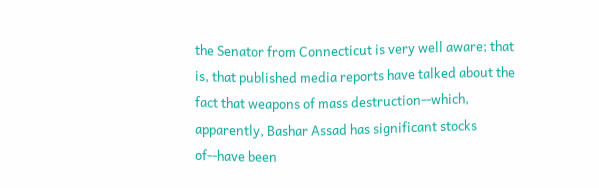the Senator from Connecticut is very well aware; that is, that published media reports have talked about the fact that weapons of mass destruction--which, apparently, Bashar Assad has significant stocks of--have been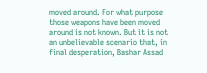moved around. For what purpose those weapons have been moved around is not known. But it is not an unbelievable scenario that, in final desperation, Bashar Assad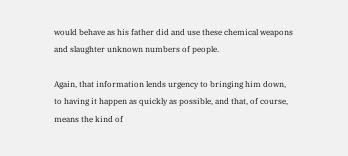would behave as his father did and use these chemical weapons and slaughter unknown numbers of people.

Again, that information lends urgency to bringing him down, to having it happen as quickly as possible, and that, of course, means the kind of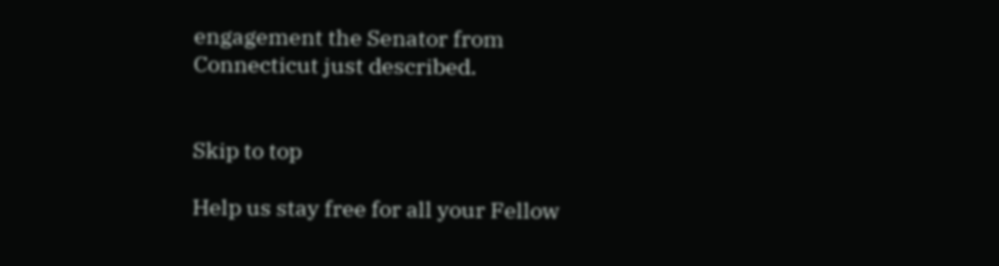engagement the Senator from Connecticut just described.


Skip to top

Help us stay free for all your Fellow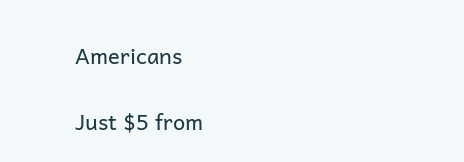Americans

Just $5 from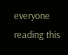everyone reading this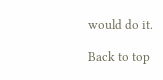would do it.

Back to top